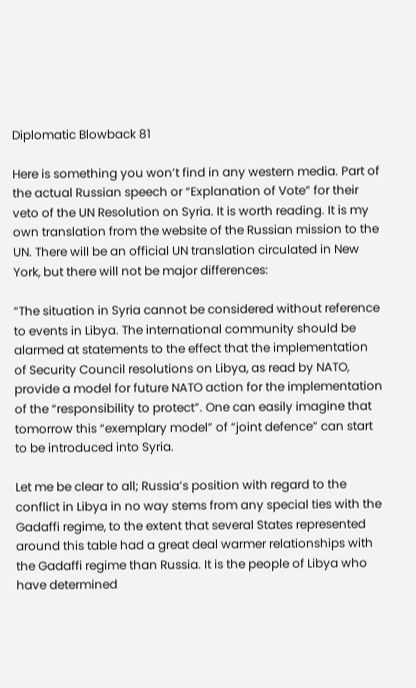Diplomatic Blowback 81

Here is something you won’t find in any western media. Part of the actual Russian speech or “Explanation of Vote” for their veto of the UN Resolution on Syria. It is worth reading. It is my own translation from the website of the Russian mission to the UN. There will be an official UN translation circulated in New York, but there will not be major differences:

“The situation in Syria cannot be considered without reference to events in Libya. The international community should be alarmed at statements to the effect that the implementation of Security Council resolutions on Libya, as read by NATO, provide a model for future NATO action for the implementation of the “responsibility to protect”. One can easily imagine that tomorrow this “exemplary model” of “joint defence” can start to be introduced into Syria.

Let me be clear to all; Russia’s position with regard to the conflict in Libya in no way stems from any special ties with the Gadaffi regime, to the extent that several States represented around this table had a great deal warmer relationships with the Gadaffi regime than Russia. It is the people of Libya who have determined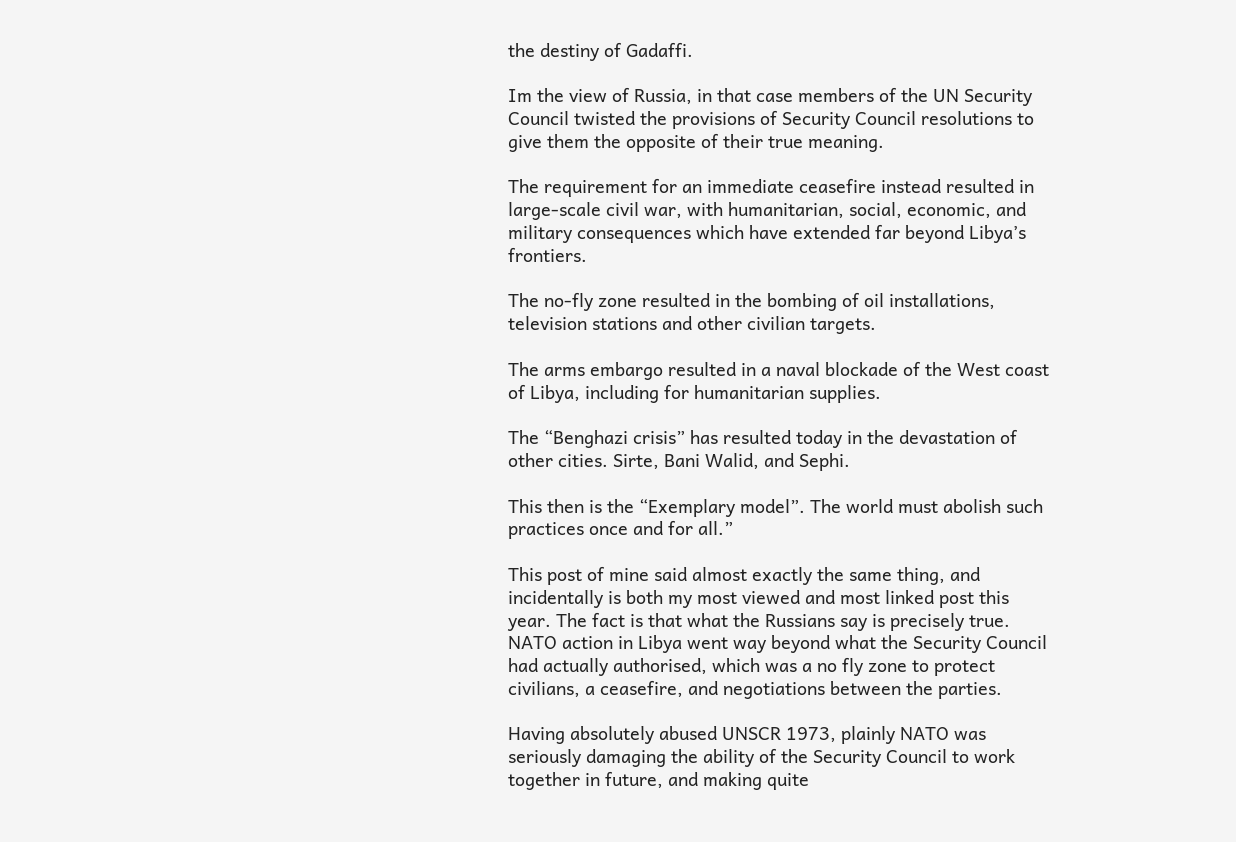the destiny of Gadaffi.

Im the view of Russia, in that case members of the UN Security Council twisted the provisions of Security Council resolutions to give them the opposite of their true meaning.

The requirement for an immediate ceasefire instead resulted in large-scale civil war, with humanitarian, social, economic, and military consequences which have extended far beyond Libya’s frontiers.

The no-fly zone resulted in the bombing of oil installations, television stations and other civilian targets.

The arms embargo resulted in a naval blockade of the West coast of Libya, including for humanitarian supplies.

The “Benghazi crisis” has resulted today in the devastation of other cities. Sirte, Bani Walid, and Sephi.

This then is the “Exemplary model”. The world must abolish such practices once and for all.”

This post of mine said almost exactly the same thing, and incidentally is both my most viewed and most linked post this year. The fact is that what the Russians say is precisely true. NATO action in Libya went way beyond what the Security Council had actually authorised, which was a no fly zone to protect civilians, a ceasefire, and negotiations between the parties.

Having absolutely abused UNSCR 1973, plainly NATO was seriously damaging the ability of the Security Council to work together in future, and making quite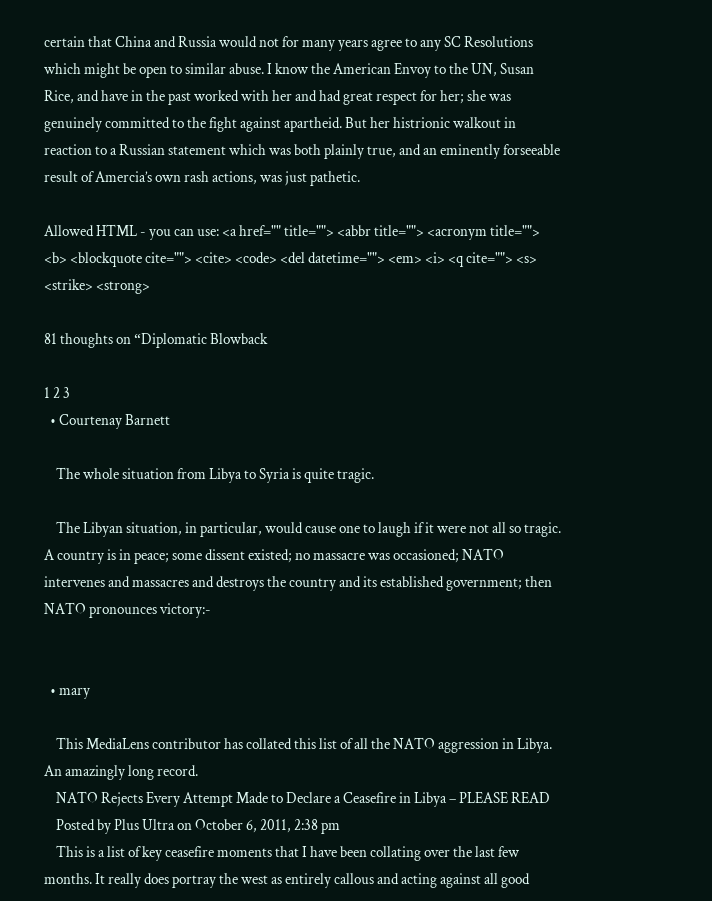certain that China and Russia would not for many years agree to any SC Resolutions which might be open to similar abuse. I know the American Envoy to the UN, Susan Rice, and have in the past worked with her and had great respect for her; she was genuinely committed to the fight against apartheid. But her histrionic walkout in reaction to a Russian statement which was both plainly true, and an eminently forseeable result of Amercia’s own rash actions, was just pathetic.

Allowed HTML - you can use: <a href="" title=""> <abbr title=""> <acronym title=""> <b> <blockquote cite=""> <cite> <code> <del datetime=""> <em> <i> <q cite=""> <s> <strike> <strong>

81 thoughts on “Diplomatic Blowback

1 2 3
  • Courtenay Barnett

    The whole situation from Libya to Syria is quite tragic.

    The Libyan situation, in particular, would cause one to laugh if it were not all so tragic. A country is in peace; some dissent existed; no massacre was occasioned; NATO intervenes and massacres and destroys the country and its established government; then NATO pronounces victory:-


  • mary

    This MediaLens contributor has collated this list of all the NATO aggression in Libya. An amazingly long record.
    NATO Rejects Every Attempt Made to Declare a Ceasefire in Libya – PLEASE READ
    Posted by Plus Ultra on October 6, 2011, 2:38 pm
    This is a list of key ceasefire moments that I have been collating over the last few months. It really does portray the west as entirely callous and acting against all good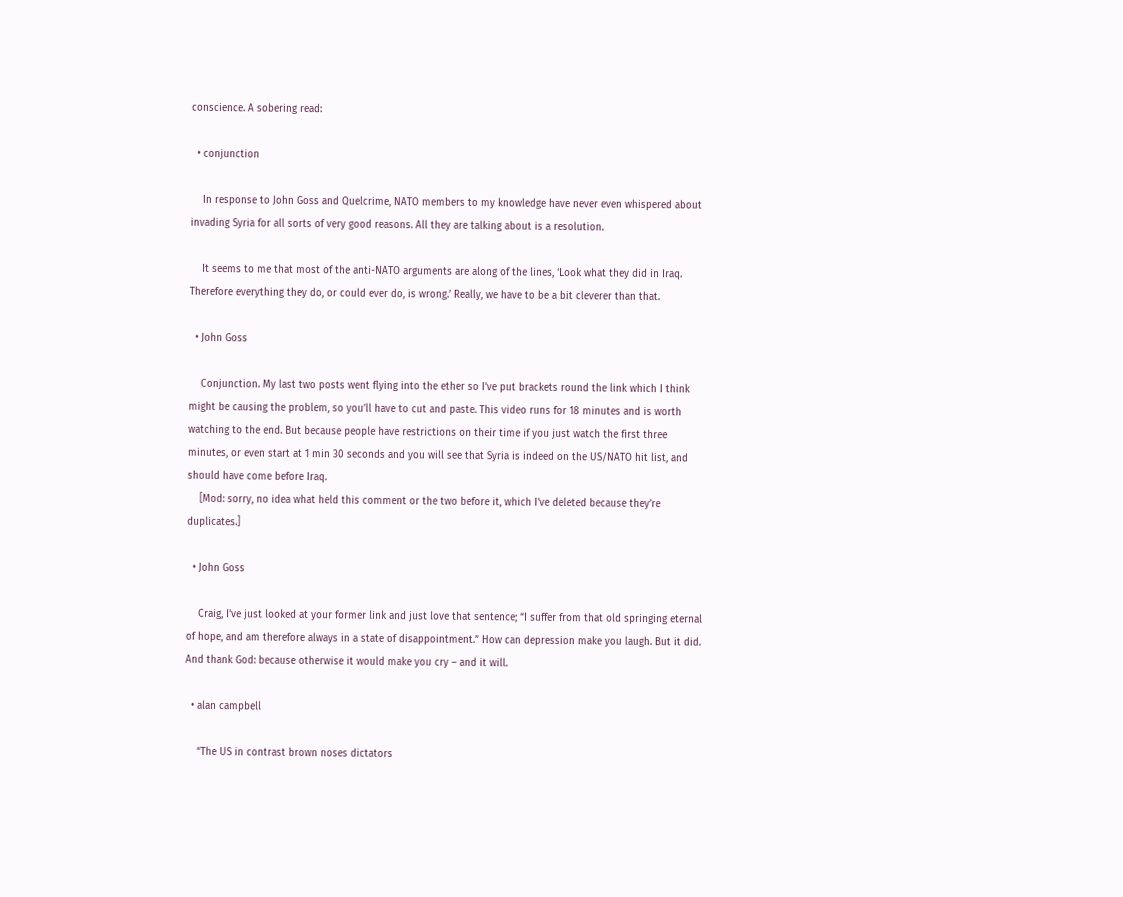conscience. A sobering read:

  • conjunction

    In response to John Goss and Quelcrime, NATO members to my knowledge have never even whispered about invading Syria for all sorts of very good reasons. All they are talking about is a resolution.

    It seems to me that most of the anti-NATO arguments are along of the lines, ‘Look what they did in Iraq. Therefore everything they do, or could ever do, is wrong.’ Really, we have to be a bit cleverer than that.

  • John Goss

    Conjunction. My last two posts went flying into the ether so I’ve put brackets round the link which I think might be causing the problem, so you’ll have to cut and paste. This video runs for 18 minutes and is worth watching to the end. But because people have restrictions on their time if you just watch the first three minutes, or even start at 1 min 30 seconds and you will see that Syria is indeed on the US/NATO hit list, and should have come before Iraq.
    [Mod: sorry, no idea what held this comment or the two before it, which I’ve deleted because they’re duplicates.]

  • John Goss

    Craig, I’ve just looked at your former link and just love that sentence; “I suffer from that old springing eternal of hope, and am therefore always in a state of disappointment.” How can depression make you laugh. But it did. And thank God: because otherwise it would make you cry – and it will.

  • alan campbell

    “The US in contrast brown noses dictators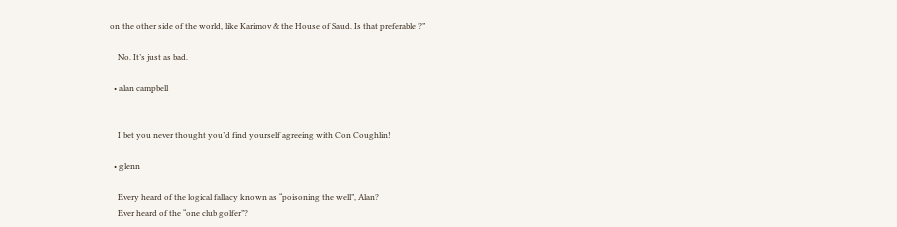on the other side of the world, like Karimov & the House of Saud. Is that preferable ?”

    No. It’s just as bad.

  • alan campbell


    I bet you never thought you’d find yourself agreeing with Con Coughlin!

  • glenn

    Every heard of the logical fallacy known as “poisoning the well”, Alan?
    Ever heard of the “one club golfer”?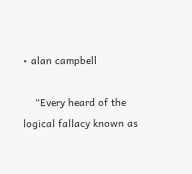• alan campbell

    “Every heard of the logical fallacy known as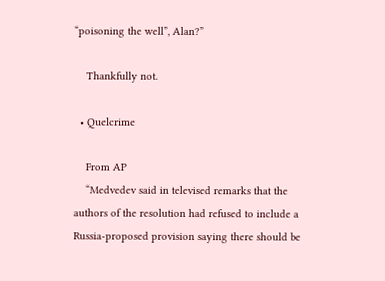“poisoning the well”, Alan?”

    Thankfully not.

  • Quelcrime

    From AP
    “Medvedev said in televised remarks that the authors of the resolution had refused to include a Russia-proposed provision saying there should be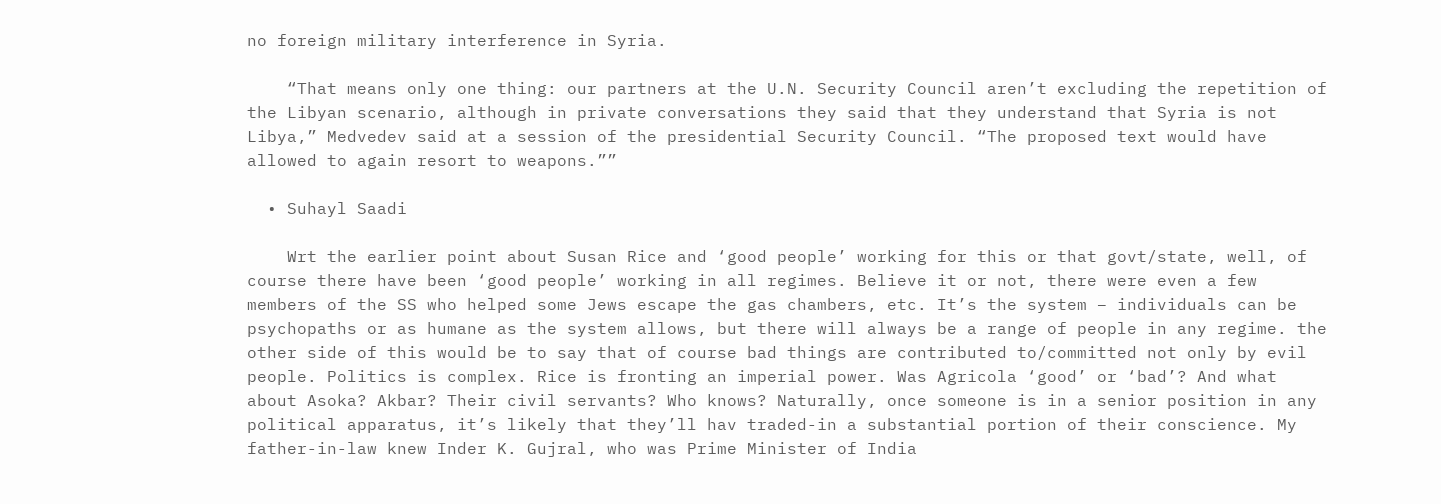no foreign military interference in Syria.

    “That means only one thing: our partners at the U.N. Security Council aren’t excluding the repetition of the Libyan scenario, although in private conversations they said that they understand that Syria is not Libya,” Medvedev said at a session of the presidential Security Council. “The proposed text would have allowed to again resort to weapons.””

  • Suhayl Saadi

    Wrt the earlier point about Susan Rice and ‘good people’ working for this or that govt/state, well, of course there have been ‘good people’ working in all regimes. Believe it or not, there were even a few members of the SS who helped some Jews escape the gas chambers, etc. It’s the system – individuals can be psychopaths or as humane as the system allows, but there will always be a range of people in any regime. the other side of this would be to say that of course bad things are contributed to/committed not only by evil people. Politics is complex. Rice is fronting an imperial power. Was Agricola ‘good’ or ‘bad’? And what about Asoka? Akbar? Their civil servants? Who knows? Naturally, once someone is in a senior position in any political apparatus, it’s likely that they’ll hav traded-in a substantial portion of their conscience. My father-in-law knew Inder K. Gujral, who was Prime Minister of India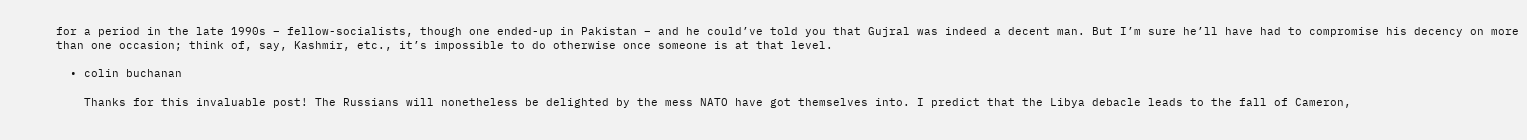for a period in the late 1990s – fellow-socialists, though one ended-up in Pakistan – and he could’ve told you that Gujral was indeed a decent man. But I’m sure he’ll have had to compromise his decency on more than one occasion; think of, say, Kashmir, etc., it’s impossible to do otherwise once someone is at that level.

  • colin buchanan

    Thanks for this invaluable post! The Russians will nonetheless be delighted by the mess NATO have got themselves into. I predict that the Libya debacle leads to the fall of Cameron,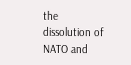the dissolution of NATO and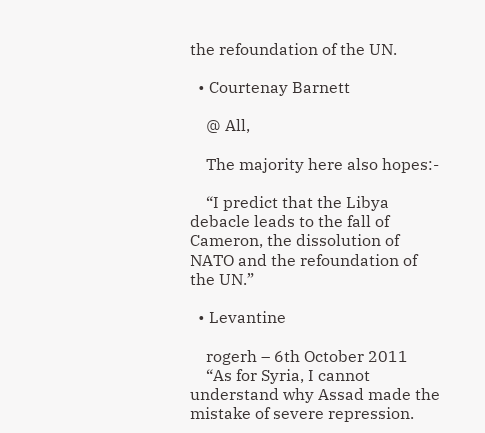the refoundation of the UN.

  • Courtenay Barnett

    @ All,

    The majority here also hopes:-

    “I predict that the Libya debacle leads to the fall of Cameron, the dissolution of NATO and the refoundation of the UN.”

  • Levantine

    rogerh – 6th October 2011
    “As for Syria, I cannot understand why Assad made the mistake of severe repression.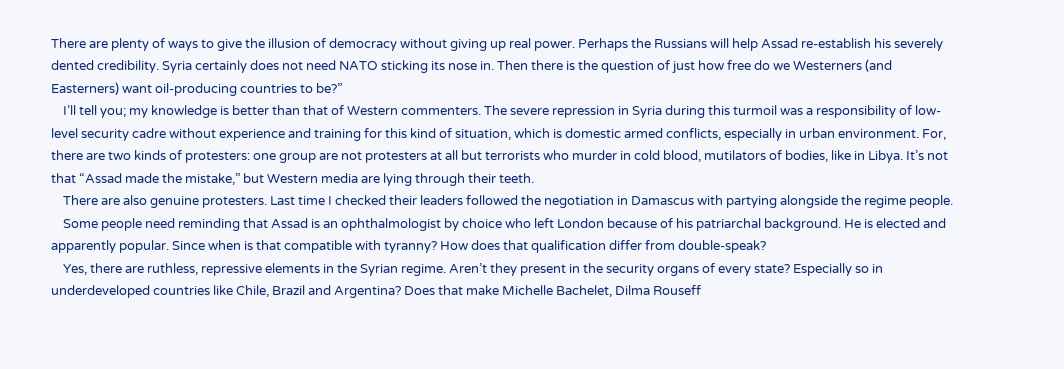There are plenty of ways to give the illusion of democracy without giving up real power. Perhaps the Russians will help Assad re-establish his severely dented credibility. Syria certainly does not need NATO sticking its nose in. Then there is the question of just how free do we Westerners (and Easterners) want oil-producing countries to be?”
    I’ll tell you; my knowledge is better than that of Western commenters. The severe repression in Syria during this turmoil was a responsibility of low-level security cadre without experience and training for this kind of situation, which is domestic armed conflicts, especially in urban environment. For, there are two kinds of protesters: one group are not protesters at all but terrorists who murder in cold blood, mutilators of bodies, like in Libya. It’s not that “Assad made the mistake,” but Western media are lying through their teeth.
    There are also genuine protesters. Last time I checked their leaders followed the negotiation in Damascus with partying alongside the regime people.
    Some people need reminding that Assad is an ophthalmologist by choice who left London because of his patriarchal background. He is elected and apparently popular. Since when is that compatible with tyranny? How does that qualification differ from double-speak?
    Yes, there are ruthless, repressive elements in the Syrian regime. Aren’t they present in the security organs of every state? Especially so in underdeveloped countries like Chile, Brazil and Argentina? Does that make Michelle Bachelet, Dilma Rouseff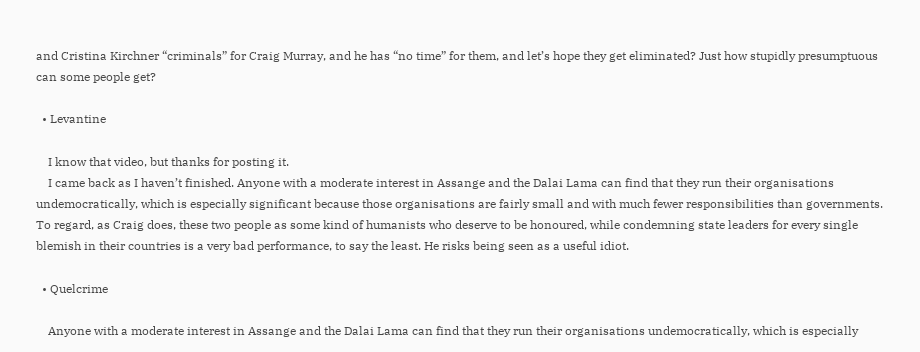and Cristina Kirchner “criminals” for Craig Murray, and he has “no time” for them, and let’s hope they get eliminated? Just how stupidly presumptuous can some people get?

  • Levantine

    I know that video, but thanks for posting it.
    I came back as I haven’t finished. Anyone with a moderate interest in Assange and the Dalai Lama can find that they run their organisations undemocratically, which is especially significant because those organisations are fairly small and with much fewer responsibilities than governments. To regard, as Craig does, these two people as some kind of humanists who deserve to be honoured, while condemning state leaders for every single blemish in their countries is a very bad performance, to say the least. He risks being seen as a useful idiot.

  • Quelcrime

    Anyone with a moderate interest in Assange and the Dalai Lama can find that they run their organisations undemocratically, which is especially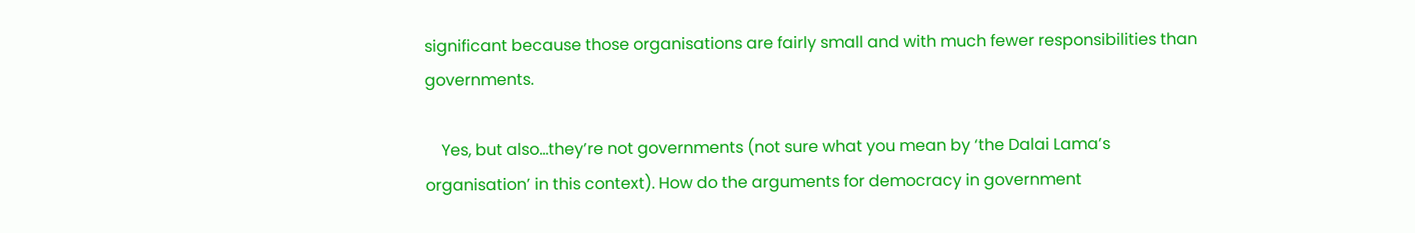significant because those organisations are fairly small and with much fewer responsibilities than governments.

    Yes, but also…they’re not governments (not sure what you mean by ‘the Dalai Lama’s organisation’ in this context). How do the arguments for democracy in government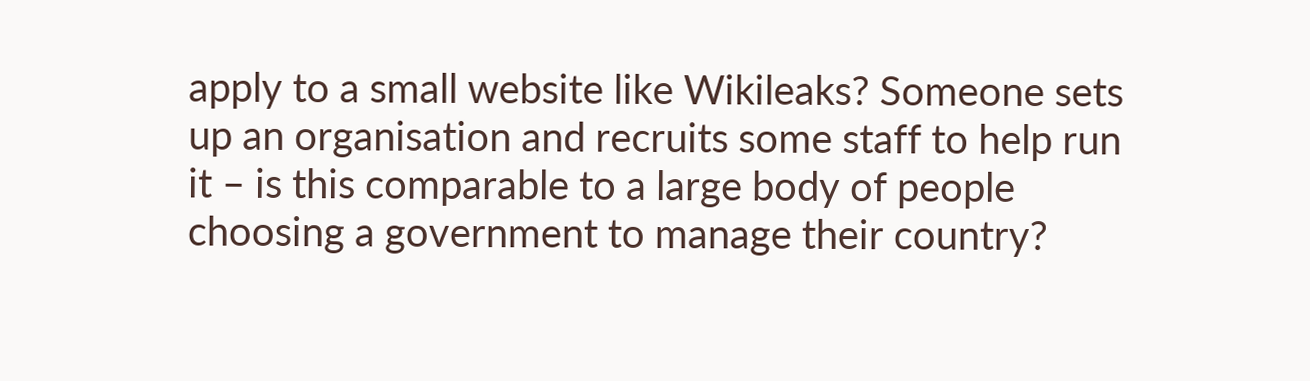apply to a small website like Wikileaks? Someone sets up an organisation and recruits some staff to help run it – is this comparable to a large body of people choosing a government to manage their country?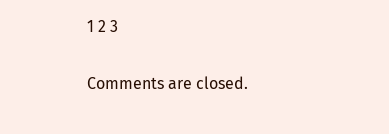1 2 3

Comments are closed.